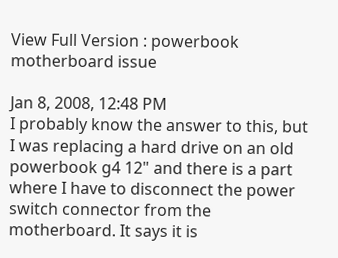View Full Version : powerbook motherboard issue

Jan 8, 2008, 12:48 PM
I probably know the answer to this, but I was replacing a hard drive on an old powerbook g4 12" and there is a part where I have to disconnect the power switch connector from the motherboard. It says it is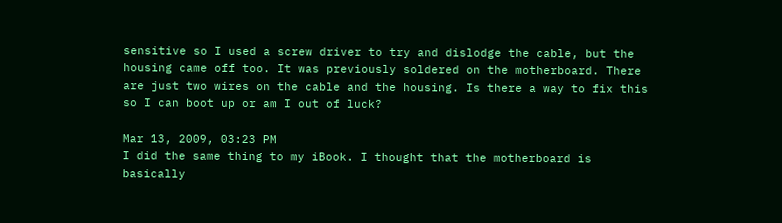sensitive so I used a screw driver to try and dislodge the cable, but the housing came off too. It was previously soldered on the motherboard. There are just two wires on the cable and the housing. Is there a way to fix this so I can boot up or am I out of luck?

Mar 13, 2009, 03:23 PM
I did the same thing to my iBook. I thought that the motherboard is basically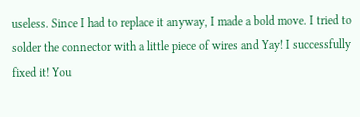useless. Since I had to replace it anyway, I made a bold move. I tried to solder the connector with a little piece of wires and Yay! I successfully fixed it! You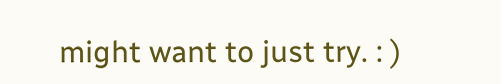might want to just try. : )